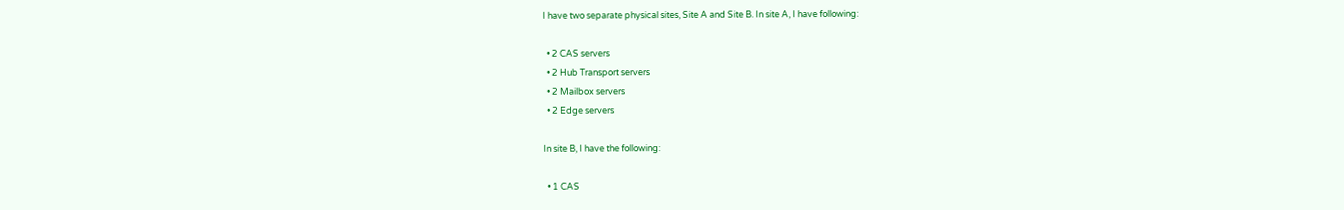I have two separate physical sites, Site A and Site B. In site A, I have following:

  • 2 CAS servers
  • 2 Hub Transport servers
  • 2 Mailbox servers
  • 2 Edge servers

In site B, I have the following:

  • 1 CAS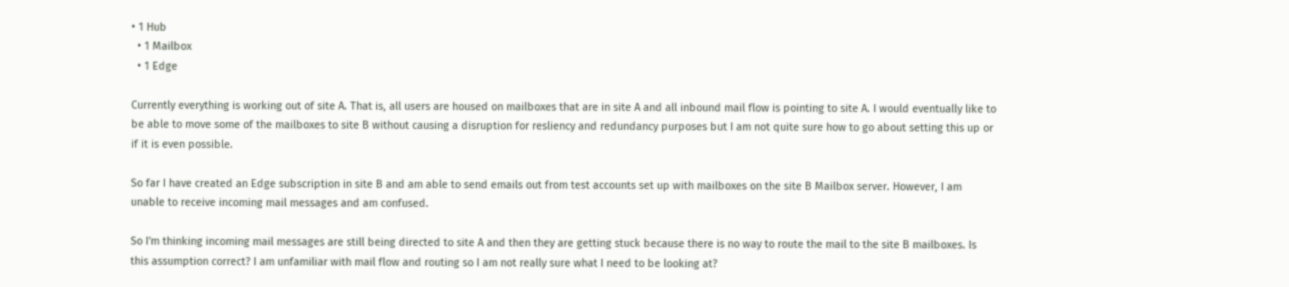• 1 Hub
  • 1 Mailbox
  • 1 Edge

Currently everything is working out of site A. That is, all users are housed on mailboxes that are in site A and all inbound mail flow is pointing to site A. I would eventually like to be able to move some of the mailboxes to site B without causing a disruption for resliency and redundancy purposes but I am not quite sure how to go about setting this up or if it is even possible.

So far I have created an Edge subscription in site B and am able to send emails out from test accounts set up with mailboxes on the site B Mailbox server. However, I am unable to receive incoming mail messages and am confused.

So I'm thinking incoming mail messages are still being directed to site A and then they are getting stuck because there is no way to route the mail to the site B mailboxes. Is this assumption correct? I am unfamiliar with mail flow and routing so I am not really sure what I need to be looking at?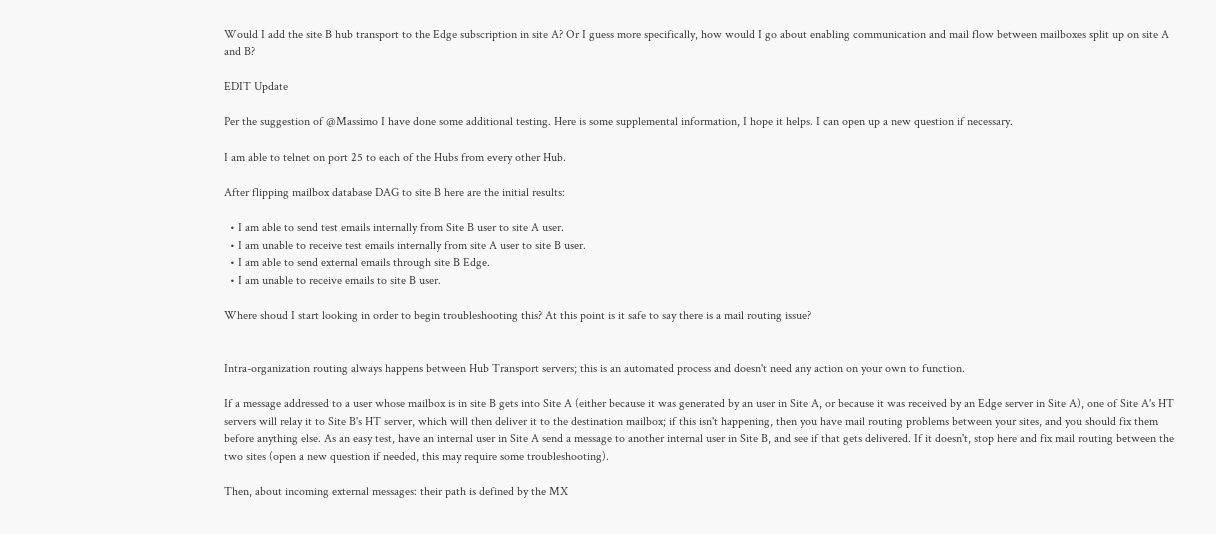Would I add the site B hub transport to the Edge subscription in site A? Or I guess more specifically, how would I go about enabling communication and mail flow between mailboxes split up on site A and B?

EDIT Update

Per the suggestion of @Massimo I have done some additional testing. Here is some supplemental information, I hope it helps. I can open up a new question if necessary.

I am able to telnet on port 25 to each of the Hubs from every other Hub.

After flipping mailbox database DAG to site B here are the initial results:

  • I am able to send test emails internally from Site B user to site A user.
  • I am unable to receive test emails internally from site A user to site B user.
  • I am able to send external emails through site B Edge.
  • I am unable to receive emails to site B user.

Where shoud I start looking in order to begin troubleshooting this? At this point is it safe to say there is a mail routing issue?


Intra-organization routing always happens between Hub Transport servers; this is an automated process and doesn't need any action on your own to function.

If a message addressed to a user whose mailbox is in site B gets into Site A (either because it was generated by an user in Site A, or because it was received by an Edge server in Site A), one of Site A's HT servers will relay it to Site B's HT server, which will then deliver it to the destination mailbox; if this isn't happening, then you have mail routing problems between your sites, and you should fix them before anything else. As an easy test, have an internal user in Site A send a message to another internal user in Site B, and see if that gets delivered. If it doesn't, stop here and fix mail routing between the two sites (open a new question if needed, this may require some troubleshooting).

Then, about incoming external messages: their path is defined by the MX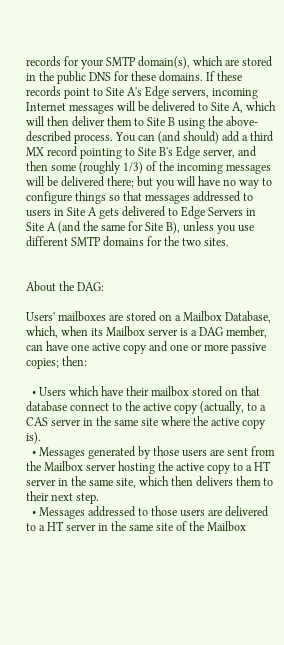records for your SMTP domain(s), which are stored in the public DNS for these domains. If these records point to Site A's Edge servers, incoming Internet messages will be delivered to Site A, which will then deliver them to Site B using the above-described process. You can (and should) add a third MX record pointing to Site B's Edge server, and then some (roughly 1/3) of the incoming messages will be delivered there; but you will have no way to configure things so that messages addressed to users in Site A gets delivered to Edge Servers in Site A (and the same for Site B), unless you use different SMTP domains for the two sites.


About the DAG:

Users' mailboxes are stored on a Mailbox Database, which, when its Mailbox server is a DAG member, can have one active copy and one or more passive copies; then:

  • Users which have their mailbox stored on that database connect to the active copy (actually, to a CAS server in the same site where the active copy is).
  • Messages generated by those users are sent from the Mailbox server hosting the active copy to a HT server in the same site, which then delivers them to their next step.
  • Messages addressed to those users are delivered to a HT server in the same site of the Mailbox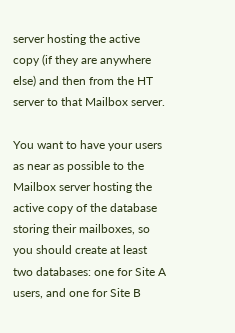server hosting the active copy (if they are anywhere else) and then from the HT server to that Mailbox server.

You want to have your users as near as possible to the Mailbox server hosting the active copy of the database storing their mailboxes, so you should create at least two databases: one for Site A users, and one for Site B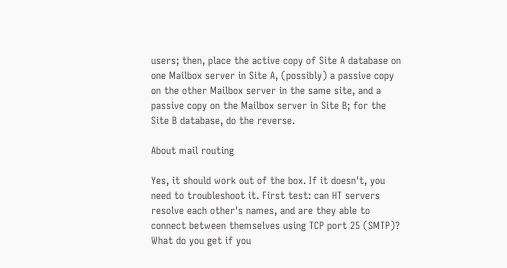users; then, place the active copy of Site A database on one Mailbox server in Site A, (possibly) a passive copy on the other Mailbox server in the same site, and a passive copy on the Mailbox server in Site B; for the Site B database, do the reverse.

About mail routing

Yes, it should work out of the box. If it doesn't, you need to troubleshoot it. First test: can HT servers resolve each other's names, and are they able to connect between themselves using TCP port 25 (SMTP)? What do you get if you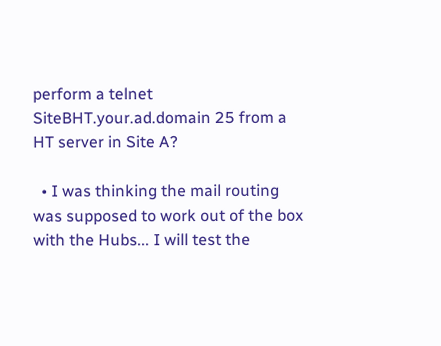perform a telnet SiteBHT.your.ad.domain 25 from a HT server in Site A?

  • I was thinking the mail routing was supposed to work out of the box with the Hubs... I will test the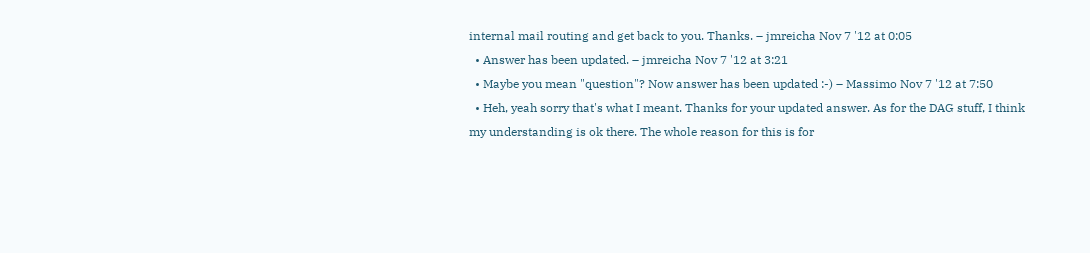internal mail routing and get back to you. Thanks. – jmreicha Nov 7 '12 at 0:05
  • Answer has been updated. – jmreicha Nov 7 '12 at 3:21
  • Maybe you mean "question"? Now answer has been updated :-) – Massimo Nov 7 '12 at 7:50
  • Heh, yeah sorry that's what I meant. Thanks for your updated answer. As for the DAG stuff, I think my understanding is ok there. The whole reason for this is for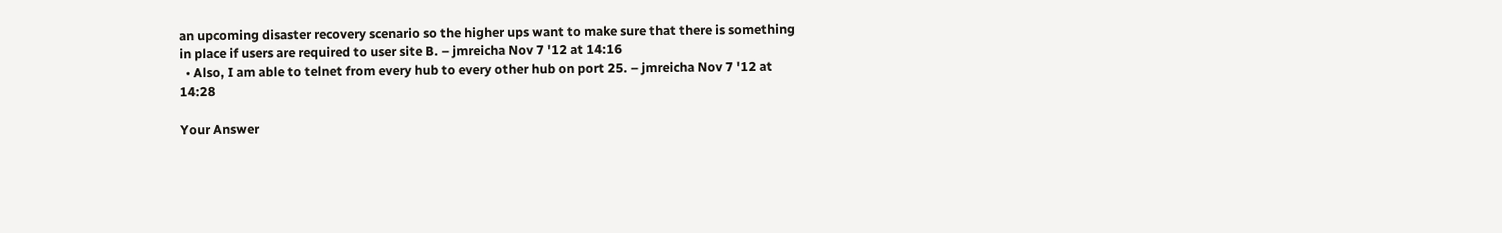an upcoming disaster recovery scenario so the higher ups want to make sure that there is something in place if users are required to user site B. – jmreicha Nov 7 '12 at 14:16
  • Also, I am able to telnet from every hub to every other hub on port 25. – jmreicha Nov 7 '12 at 14:28

Your Answer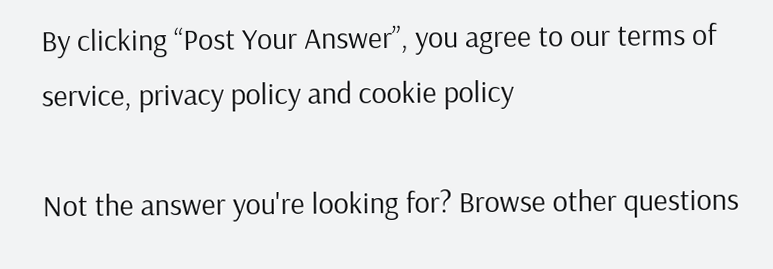By clicking “Post Your Answer”, you agree to our terms of service, privacy policy and cookie policy

Not the answer you're looking for? Browse other questions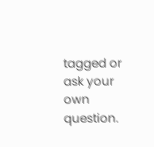tagged or ask your own question.